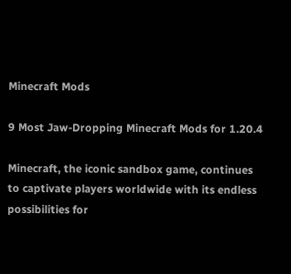Minecraft Mods

9 Most Jaw-Dropping Minecraft Mods for 1.20.4

Minecraft, the iconic sandbox game, continues to captivate players worldwide with its endless possibilities for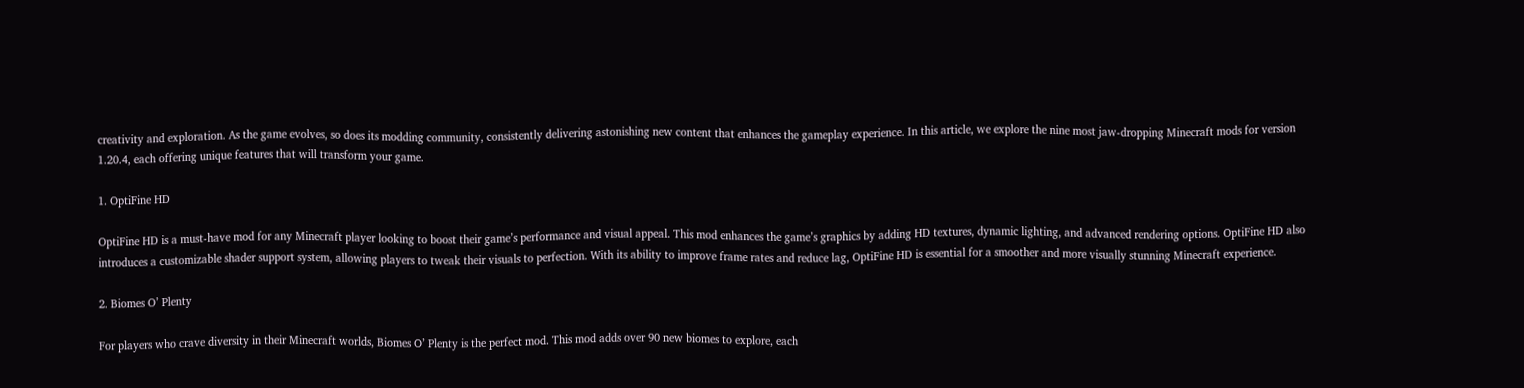creativity and exploration. As the game evolves, so does its modding community, consistently delivering astonishing new content that enhances the gameplay experience. In this article, we explore the nine most jaw-dropping Minecraft mods for version 1.20.4, each offering unique features that will transform your game.

1. OptiFine HD

OptiFine HD is a must-have mod for any Minecraft player looking to boost their game’s performance and visual appeal. This mod enhances the game’s graphics by adding HD textures, dynamic lighting, and advanced rendering options. OptiFine HD also introduces a customizable shader support system, allowing players to tweak their visuals to perfection. With its ability to improve frame rates and reduce lag, OptiFine HD is essential for a smoother and more visually stunning Minecraft experience.

2. Biomes O’ Plenty

For players who crave diversity in their Minecraft worlds, Biomes O’ Plenty is the perfect mod. This mod adds over 90 new biomes to explore, each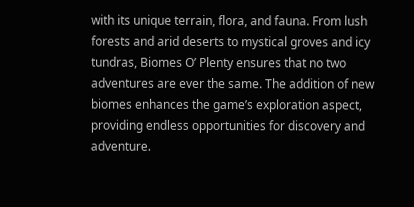with its unique terrain, flora, and fauna. From lush forests and arid deserts to mystical groves and icy tundras, Biomes O’ Plenty ensures that no two adventures are ever the same. The addition of new biomes enhances the game’s exploration aspect, providing endless opportunities for discovery and adventure.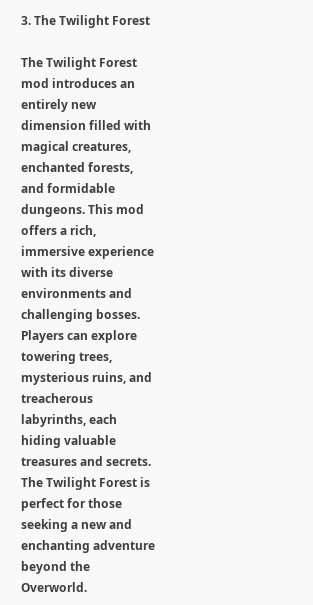3. The Twilight Forest

The Twilight Forest mod introduces an entirely new dimension filled with magical creatures, enchanted forests, and formidable dungeons. This mod offers a rich, immersive experience with its diverse environments and challenging bosses. Players can explore towering trees, mysterious ruins, and treacherous labyrinths, each hiding valuable treasures and secrets. The Twilight Forest is perfect for those seeking a new and enchanting adventure beyond the Overworld.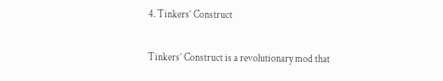4. Tinkers’ Construct

Tinkers’ Construct is a revolutionary mod that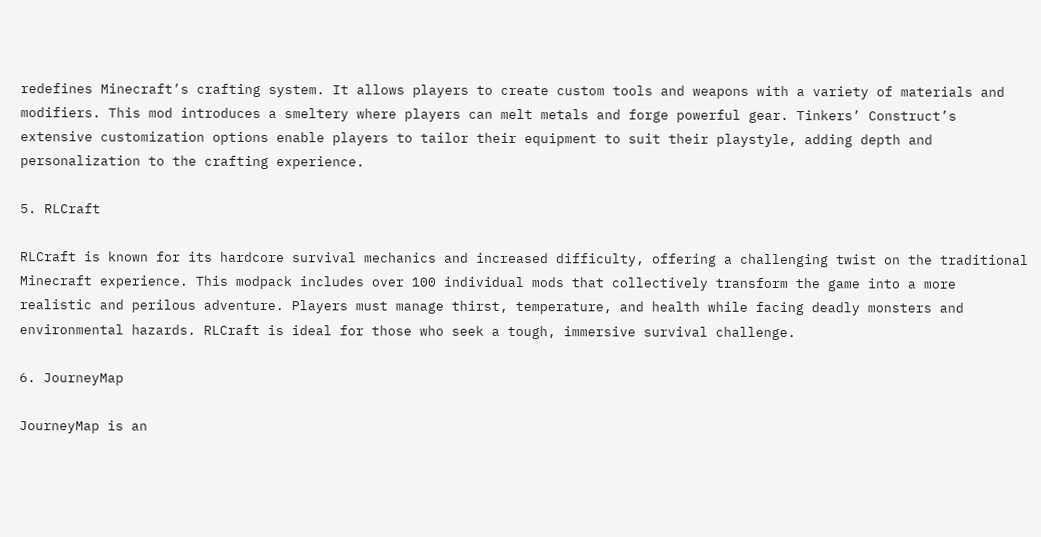redefines Minecraft’s crafting system. It allows players to create custom tools and weapons with a variety of materials and modifiers. This mod introduces a smeltery where players can melt metals and forge powerful gear. Tinkers’ Construct’s extensive customization options enable players to tailor their equipment to suit their playstyle, adding depth and personalization to the crafting experience.

5. RLCraft

RLCraft is known for its hardcore survival mechanics and increased difficulty, offering a challenging twist on the traditional Minecraft experience. This modpack includes over 100 individual mods that collectively transform the game into a more realistic and perilous adventure. Players must manage thirst, temperature, and health while facing deadly monsters and environmental hazards. RLCraft is ideal for those who seek a tough, immersive survival challenge.

6. JourneyMap

JourneyMap is an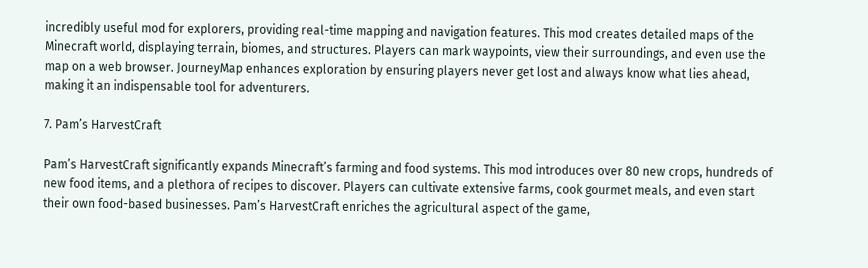incredibly useful mod for explorers, providing real-time mapping and navigation features. This mod creates detailed maps of the Minecraft world, displaying terrain, biomes, and structures. Players can mark waypoints, view their surroundings, and even use the map on a web browser. JourneyMap enhances exploration by ensuring players never get lost and always know what lies ahead, making it an indispensable tool for adventurers.

7. Pam’s HarvestCraft

Pam’s HarvestCraft significantly expands Minecraft’s farming and food systems. This mod introduces over 80 new crops, hundreds of new food items, and a plethora of recipes to discover. Players can cultivate extensive farms, cook gourmet meals, and even start their own food-based businesses. Pam’s HarvestCraft enriches the agricultural aspect of the game,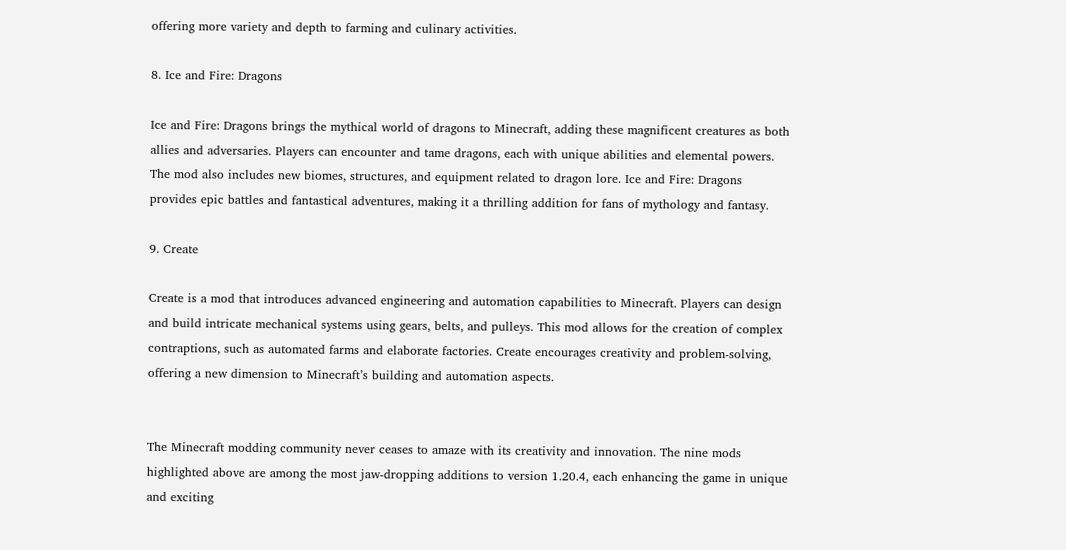offering more variety and depth to farming and culinary activities.

8. Ice and Fire: Dragons

Ice and Fire: Dragons brings the mythical world of dragons to Minecraft, adding these magnificent creatures as both allies and adversaries. Players can encounter and tame dragons, each with unique abilities and elemental powers. The mod also includes new biomes, structures, and equipment related to dragon lore. Ice and Fire: Dragons provides epic battles and fantastical adventures, making it a thrilling addition for fans of mythology and fantasy.

9. Create

Create is a mod that introduces advanced engineering and automation capabilities to Minecraft. Players can design and build intricate mechanical systems using gears, belts, and pulleys. This mod allows for the creation of complex contraptions, such as automated farms and elaborate factories. Create encourages creativity and problem-solving, offering a new dimension to Minecraft’s building and automation aspects.


The Minecraft modding community never ceases to amaze with its creativity and innovation. The nine mods highlighted above are among the most jaw-dropping additions to version 1.20.4, each enhancing the game in unique and exciting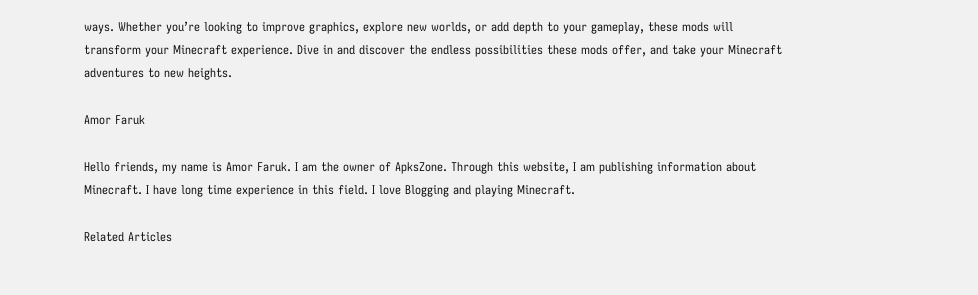ways. Whether you’re looking to improve graphics, explore new worlds, or add depth to your gameplay, these mods will transform your Minecraft experience. Dive in and discover the endless possibilities these mods offer, and take your Minecraft adventures to new heights.

Amor Faruk

Hello friends, my name is Amor Faruk. I am the owner of ApksZone. Through this website, I am publishing information about Minecraft. I have long time experience in this field. I love Blogging and playing Minecraft.

Related Articles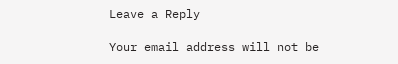Leave a Reply

Your email address will not be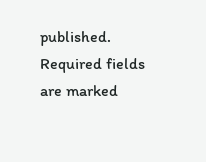published. Required fields are marked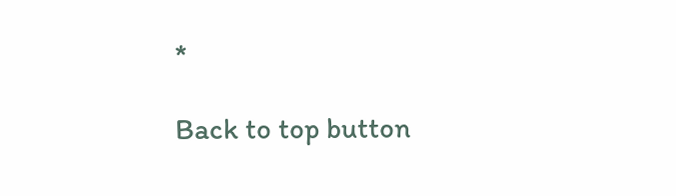*

Back to top button